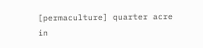[permaculture] quarter acre in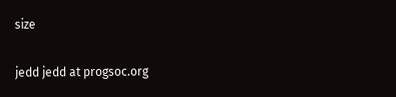size

jedd jedd at progsoc.org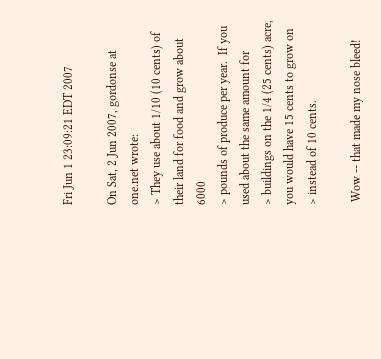Fri Jun 1 23:09:21 EDT 2007

On Sat, 2 Jun 2007, gordonse at one.net wrote:
> They use about 1/10 (10 cents) of their land for food and grow about 6000
> pounds of produce per year.  If you used about the same amount for
> buildings on the 1/4 (25 cents) acre, you would have 15 cents to grow on
> instead of 10 cents.

 Wow -- that made my nose bleed!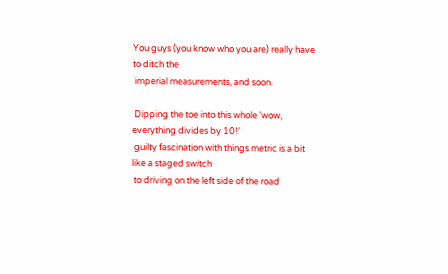You guys (you know who you are) really have to ditch the
 imperial measurements, and soon.

 Dipping the toe into this whole 'wow, everything divides by 10!'
 guilty fascination with things metric is a bit like a staged switch
 to driving on the left side of the road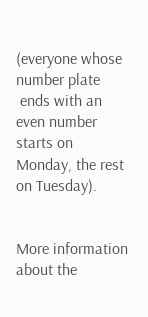(everyone whose number plate
 ends with an even number starts on Monday, the rest on Tuesday).


More information about the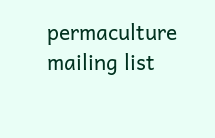permaculture mailing list